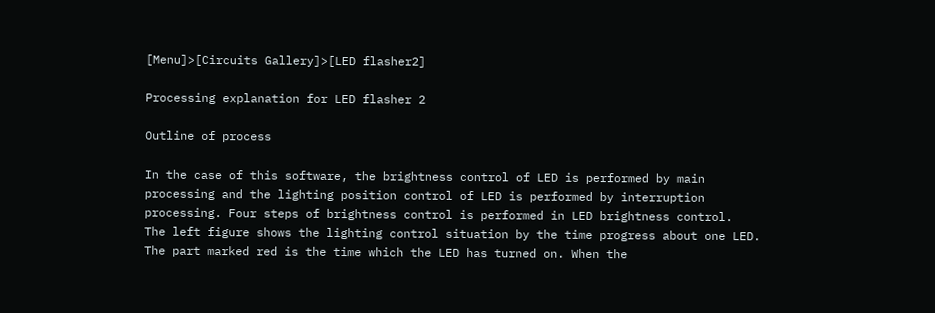[Menu]>[Circuits Gallery]>[LED flasher2]

Processing explanation for LED flasher 2

Outline of process

In the case of this software, the brightness control of LED is performed by main processing and the lighting position control of LED is performed by interruption processing. Four steps of brightness control is performed in LED brightness control.
The left figure shows the lighting control situation by the time progress about one LED. The part marked red is the time which the LED has turned on. When the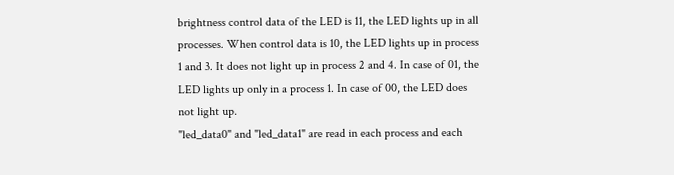brightness control data of the LED is 11, the LED lights up in all processes. When control data is 10, the LED lights up in process 1 and 3. It does not light up in process 2 and 4. In case of 01, the LED lights up only in a process 1. In case of 00, the LED does not light up.
"led_data0" and "led_data1" are read in each process and each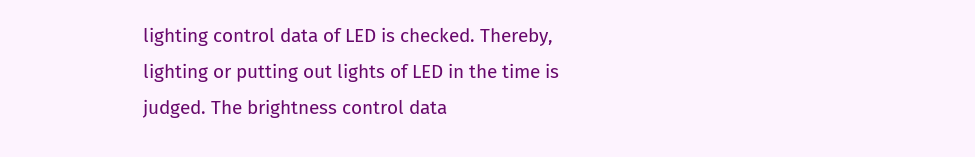lighting control data of LED is checked. Thereby, lighting or putting out lights of LED in the time is judged. The brightness control data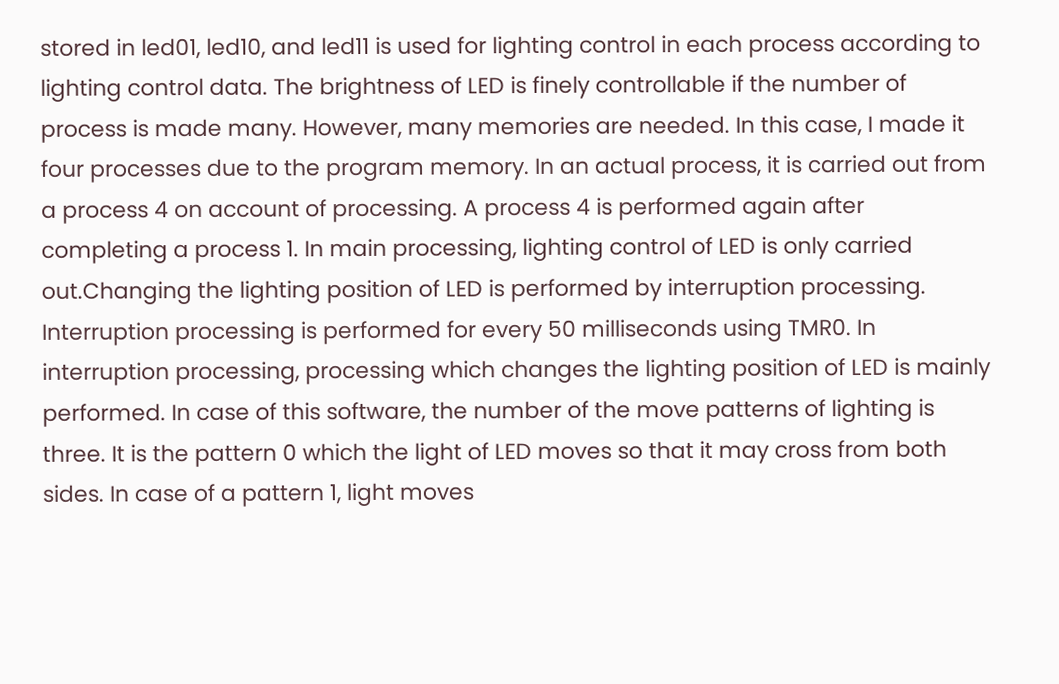stored in led01, led10, and led11 is used for lighting control in each process according to lighting control data. The brightness of LED is finely controllable if the number of process is made many. However, many memories are needed. In this case, I made it four processes due to the program memory. In an actual process, it is carried out from a process 4 on account of processing. A process 4 is performed again after completing a process 1. In main processing, lighting control of LED is only carried out.Changing the lighting position of LED is performed by interruption processing.
Interruption processing is performed for every 50 milliseconds using TMR0. In interruption processing, processing which changes the lighting position of LED is mainly performed. In case of this software, the number of the move patterns of lighting is three. It is the pattern 0 which the light of LED moves so that it may cross from both sides. In case of a pattern 1, light moves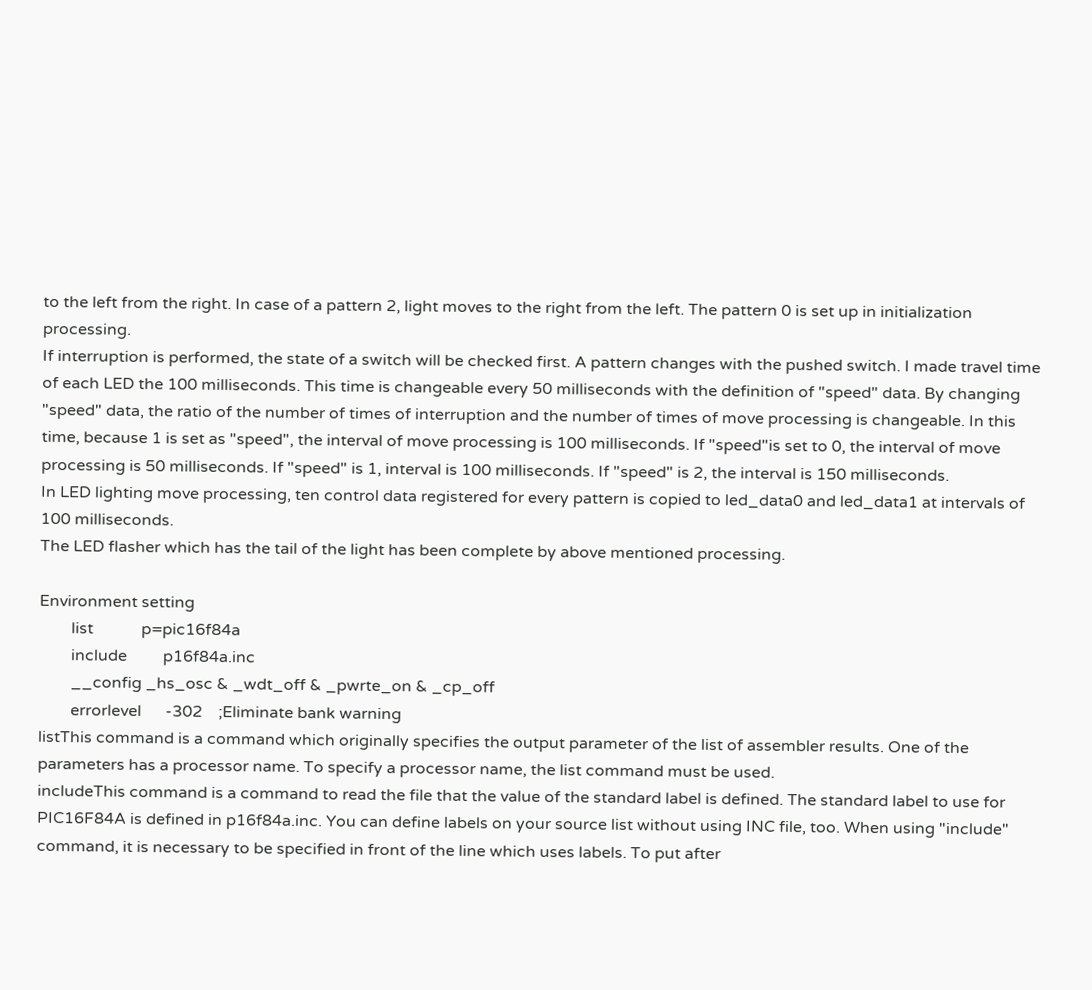to the left from the right. In case of a pattern 2, light moves to the right from the left. The pattern 0 is set up in initialization processing.
If interruption is performed, the state of a switch will be checked first. A pattern changes with the pushed switch. I made travel time of each LED the 100 milliseconds. This time is changeable every 50 milliseconds with the definition of "speed" data. By changing "speed" data, the ratio of the number of times of interruption and the number of times of move processing is changeable. In this time, because 1 is set as "speed", the interval of move processing is 100 milliseconds. If "speed"is set to 0, the interval of move processing is 50 milliseconds. If "speed" is 1, interval is 100 milliseconds. If "speed" is 2, the interval is 150 milliseconds.
In LED lighting move processing, ten control data registered for every pattern is copied to led_data0 and led_data1 at intervals of 100 milliseconds.
The LED flasher which has the tail of the light has been complete by above mentioned processing.

Environment setting
        list            p=pic16f84a
        include         p16f84a.inc
        __config _hs_osc & _wdt_off & _pwrte_on & _cp_off
        errorlevel      -302    ;Eliminate bank warning
listThis command is a command which originally specifies the output parameter of the list of assembler results. One of the parameters has a processor name. To specify a processor name, the list command must be used.
includeThis command is a command to read the file that the value of the standard label is defined. The standard label to use for PIC16F84A is defined in p16f84a.inc. You can define labels on your source list without using INC file, too. When using "include" command, it is necessary to be specified in front of the line which uses labels. To put after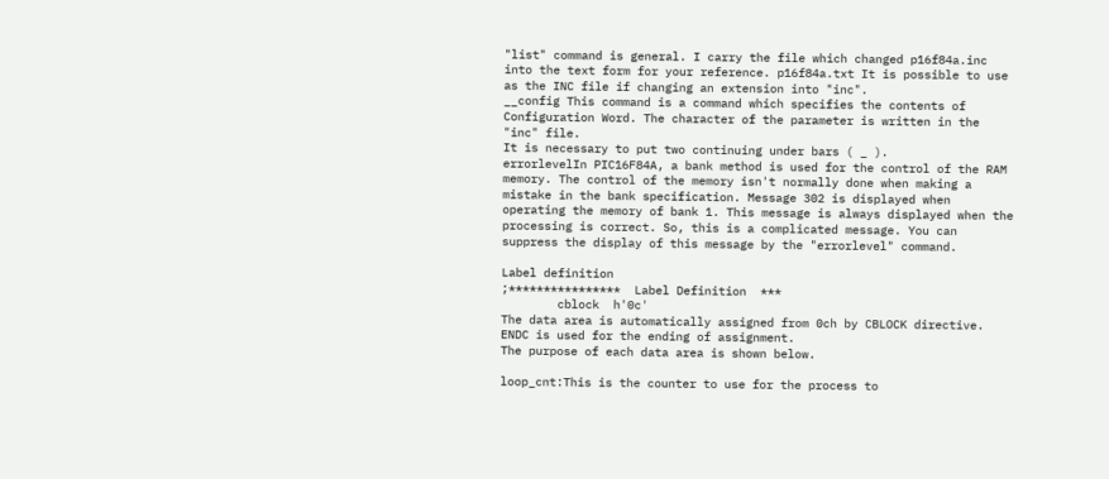"list" command is general. I carry the file which changed p16f84a.inc into the text form for your reference. p16f84a.txt It is possible to use as the INC file if changing an extension into "inc".
__config This command is a command which specifies the contents of Configuration Word. The character of the parameter is written in the "inc" file.
It is necessary to put two continuing under bars ( _ ).
errorlevelIn PIC16F84A, a bank method is used for the control of the RAM memory. The control of the memory isn't normally done when making a mistake in the bank specification. Message 302 is displayed when operating the memory of bank 1. This message is always displayed when the processing is correct. So, this is a complicated message. You can suppress the display of this message by the "errorlevel" command.

Label definition
;****************  Label Definition  ***
        cblock  h'0c'
The data area is automatically assigned from 0ch by CBLOCK directive. ENDC is used for the ending of assignment.
The purpose of each data area is shown below.

loop_cnt:This is the counter to use for the process to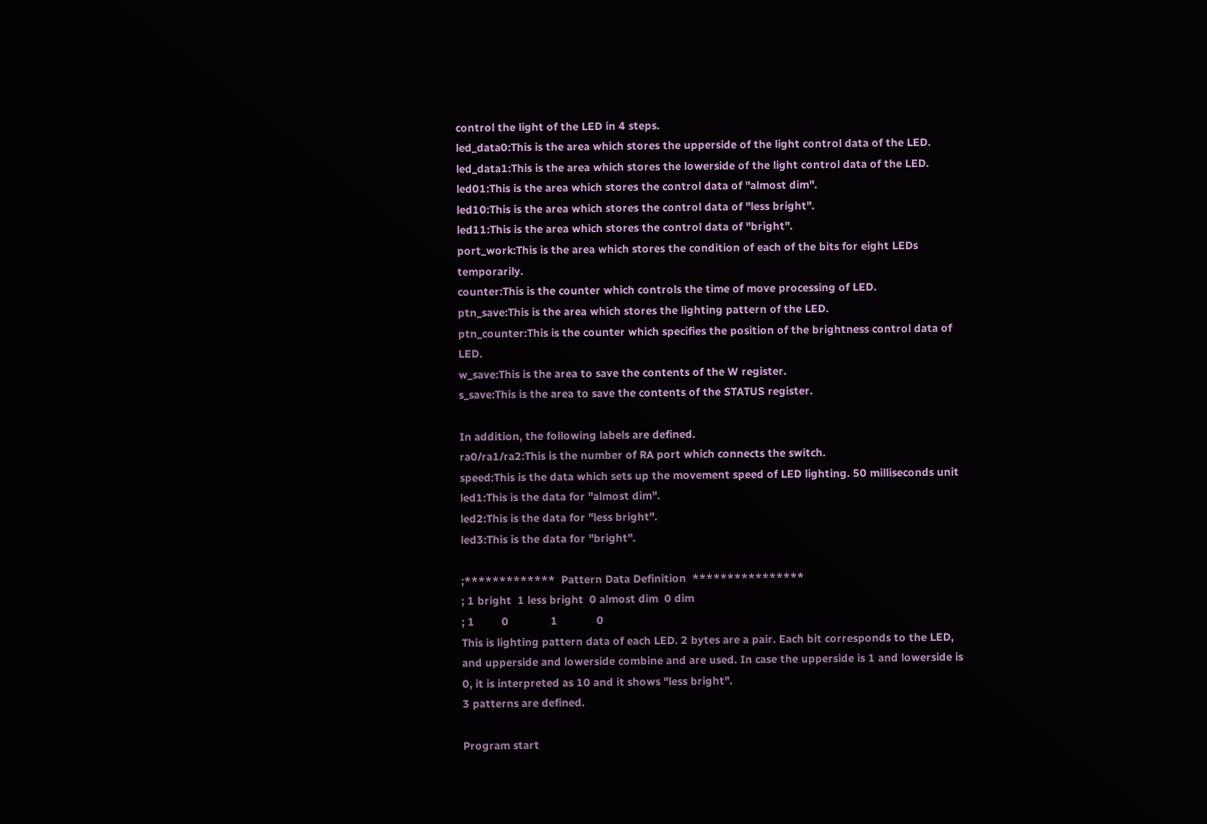control the light of the LED in 4 steps.
led_data0:This is the area which stores the upperside of the light control data of the LED.
led_data1:This is the area which stores the lowerside of the light control data of the LED.
led01:This is the area which stores the control data of "almost dim".
led10:This is the area which stores the control data of "less bright".
led11:This is the area which stores the control data of "bright".
port_work:This is the area which stores the condition of each of the bits for eight LEDs temporarily.
counter:This is the counter which controls the time of move processing of LED.
ptn_save:This is the area which stores the lighting pattern of the LED.
ptn_counter:This is the counter which specifies the position of the brightness control data of LED.
w_save:This is the area to save the contents of the W register.
s_save:This is the area to save the contents of the STATUS register.

In addition, the following labels are defined.
ra0/ra1/ra2:This is the number of RA port which connects the switch.
speed:This is the data which sets up the movement speed of LED lighting. 50 milliseconds unit
led1:This is the data for "almost dim".
led2:This is the data for "less bright".
led3:This is the data for "bright".

;*************  Pattern Data Definition  ****************
; 1 bright  1 less bright  0 almost dim  0 dim
; 1         0              1             0
This is lighting pattern data of each LED. 2 bytes are a pair. Each bit corresponds to the LED, and upperside and lowerside combine and are used. In case the upperside is 1 and lowerside is 0, it is interpreted as 10 and it shows "less bright".
3 patterns are defined.

Program start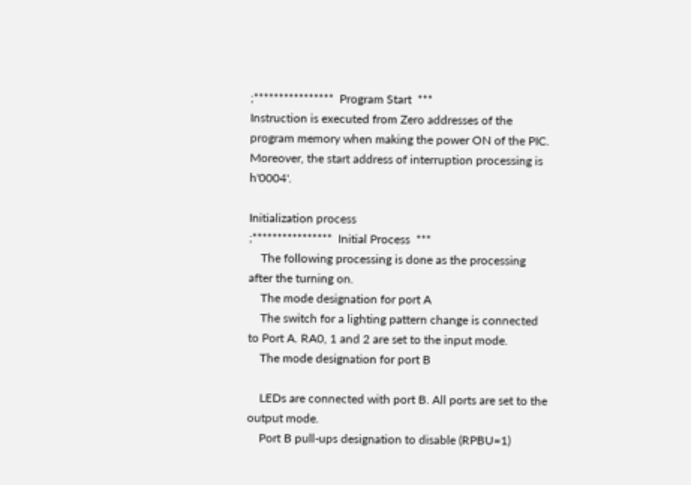;****************  Program Start  ***
Instruction is executed from Zero addresses of the program memory when making the power ON of the PIC. Moreover, the start address of interruption processing is h'0004'.

Initialization process
;****************  Initial Process  ***
    The following processing is done as the processing after the turning on.
    The mode designation for port A
    The switch for a lighting pattern change is connected to Port A. RA0, 1 and 2 are set to the input mode.
    The mode designation for port B

    LEDs are connected with port B. All ports are set to the output mode.
    Port B pull-ups designation to disable (RPBU=1)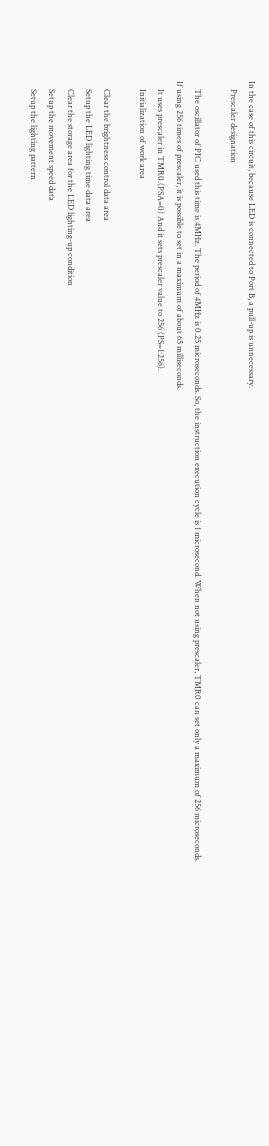In the case of this circuit, because LED is connected to Port B, a pull-up is unnecessary.
    Prescaler designation

    The oscillator of PIC used this time is 4MHz. The period of 4MHz is 0.25 microseconds. So, the instruction execution cycle is 1 microsecond. When not using prescaler, TMR0 can set only a maximum of 256 microseconds. If using 256 times of prescaler, it is possible to set in a maximum of about 65 milliseconds.
    It uses prescaler in TMR0.(PSA=0) And it sets prescaler value to 256 (PS=1:256).
    Initialization of work area

    Clear the brightness control data area
    Setup the LED lighting time data area
    Clear the storage area for the LED lighting-up condition
    Setup the movement speed data
    Setup the lighting pattern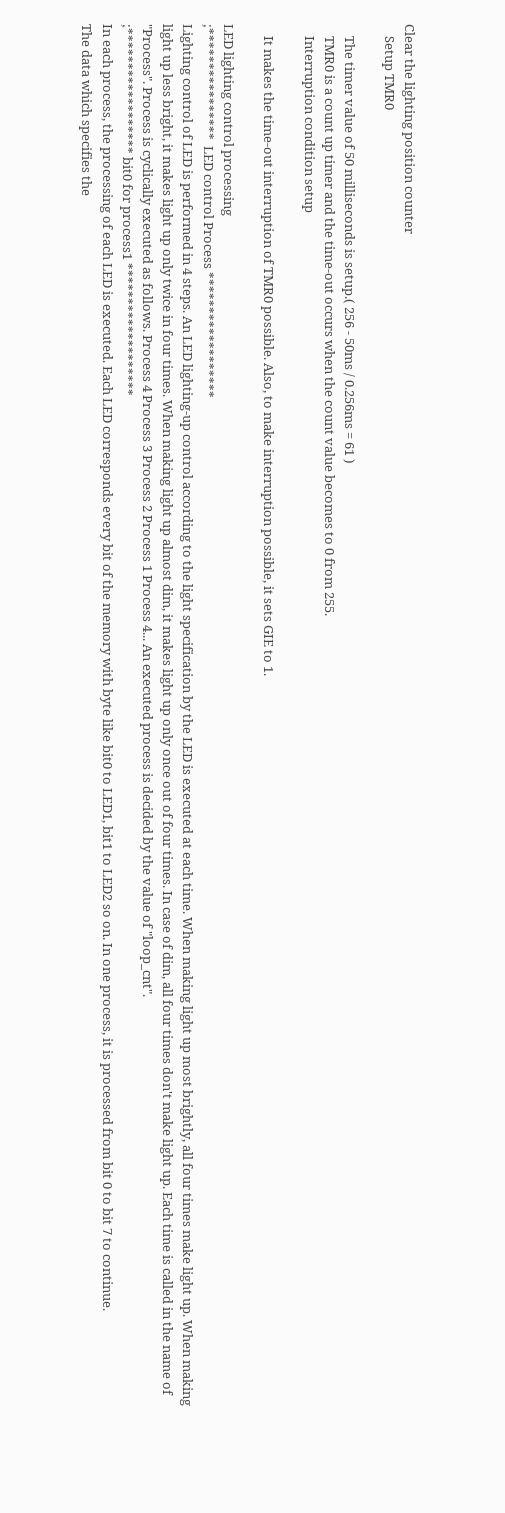Clear the lighting position counter
    Setup TMR0

    The timer value of 50 milliseconds is setup.( 256 - 50ms / 0.256ms = 61 )
    TMR0 is a count up timer and the time-out occurs when the count value becomes to 0 from 255.
    Interruption condition setup

    It makes the time-out interruption of TMR0 possible. Also, to make interruption possible, it sets GIE to 1.

LED lighting control processing
;****************  LED control Process ******************
Lighting control of LED is performed in 4 steps. An LED lighting-up control according to the light specification by the LED is executed at each time. When making light up most brightly, all four times make light up. When making light up less bright, it makes light up only twice in four times. When making light up almost dim, it makes light up only once out of four times. In case of dim, all four times don't make light up. Each time is called in the name of "Process". Process is cyclically executed as follows. Process 4 Process 3 Process 2 Process 1 Process 4... An executed process is decided by the value of "loop_cnt".
;****************** bit0 for process1 *******************
In each process, the processing of each LED is executed. Each LED corresponds every bit of the memory with byte like bit0 to LED1, bit1 to LED2 so on. In one process, it is processed from bit 0 to bit 7 to continue.
The data which specifies the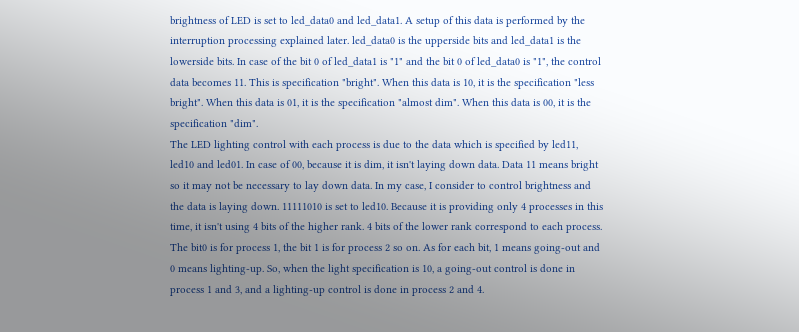brightness of LED is set to led_data0 and led_data1. A setup of this data is performed by the interruption processing explained later. led_data0 is the upperside bits and led_data1 is the lowerside bits. In case of the bit 0 of led_data1 is "1" and the bit 0 of led_data0 is "1", the control data becomes 11. This is specification "bright". When this data is 10, it is the specification "less bright". When this data is 01, it is the specification "almost dim". When this data is 00, it is the specification "dim".
The LED lighting control with each process is due to the data which is specified by led11, led10 and led01. In case of 00, because it is dim, it isn't laying down data. Data 11 means bright so it may not be necessary to lay down data. In my case, I consider to control brightness and the data is laying down. 11111010 is set to led10. Because it is providing only 4 processes in this time, it isn't using 4 bits of the higher rank. 4 bits of the lower rank correspond to each process. The bit0 is for process 1, the bit 1 is for process 2 so on. As for each bit, 1 means going-out and 0 means lighting-up. So, when the light specification is 10, a going-out control is done in process 1 and 3, and a lighting-up control is done in process 2 and 4.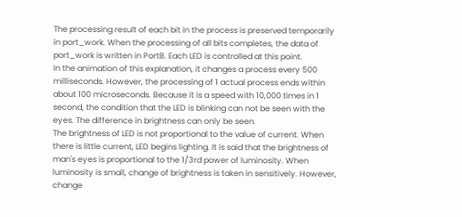The processing result of each bit in the process is preserved temporarily in port_work. When the processing of all bits completes, the data of port_work is written in PortB. Each LED is controlled at this point.
In the animation of this explanation, it changes a process every 500 milliseconds. However, the processing of 1 actual process ends within about 100 microseconds. Because it is a speed with 10,000 times in 1 second, the condition that the LED is blinking can not be seen with the eyes. The difference in brightness can only be seen.
The brightness of LED is not proportional to the value of current. When there is little current, LED begins lighting. It is said that the brightness of man's eyes is proportional to the 1/3rd power of luminosity. When luminosity is small, change of brightness is taken in sensitively. However, change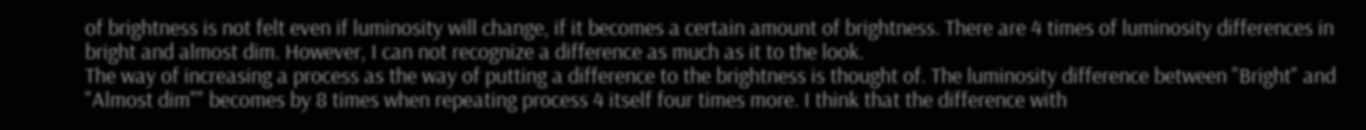of brightness is not felt even if luminosity will change, if it becomes a certain amount of brightness. There are 4 times of luminosity differences in bright and almost dim. However, I can not recognize a difference as much as it to the look.
The way of increasing a process as the way of putting a difference to the brightness is thought of. The luminosity difference between "Bright" and "Almost dim"" becomes by 8 times when repeating process 4 itself four times more. I think that the difference with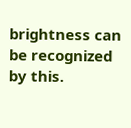brightness can be recognized by this.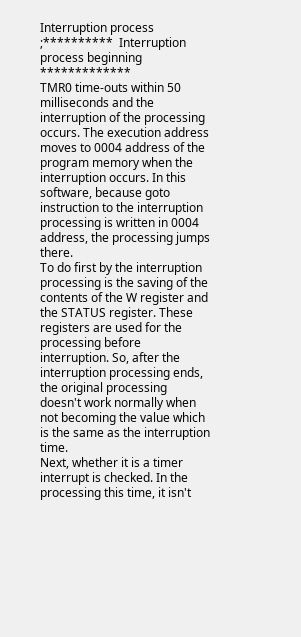Interruption process
;**********  Interruption process beginning *************
TMR0 time-outs within 50 milliseconds and the interruption of the processing occurs. The execution address moves to 0004 address of the program memory when the interruption occurs. In this software, because goto instruction to the interruption processing is written in 0004 address, the processing jumps there.
To do first by the interruption processing is the saving of the contents of the W register and the STATUS register. These registers are used for the processing before interruption. So, after the interruption processing ends, the original processing doesn't work normally when not becoming the value which is the same as the interruption time.
Next, whether it is a timer interrupt is checked. In the processing this time, it isn't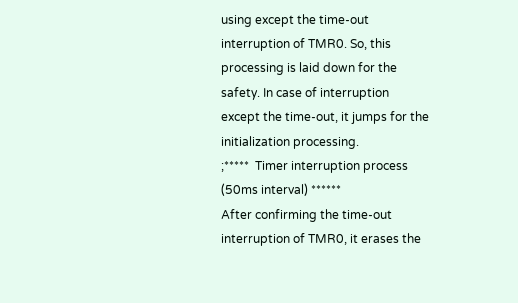using except the time-out interruption of TMR0. So, this processing is laid down for the safety. In case of interruption except the time-out, it jumps for the initialization processing.
;*****  Timer interruption process (50ms interval) ******
After confirming the time-out interruption of TMR0, it erases the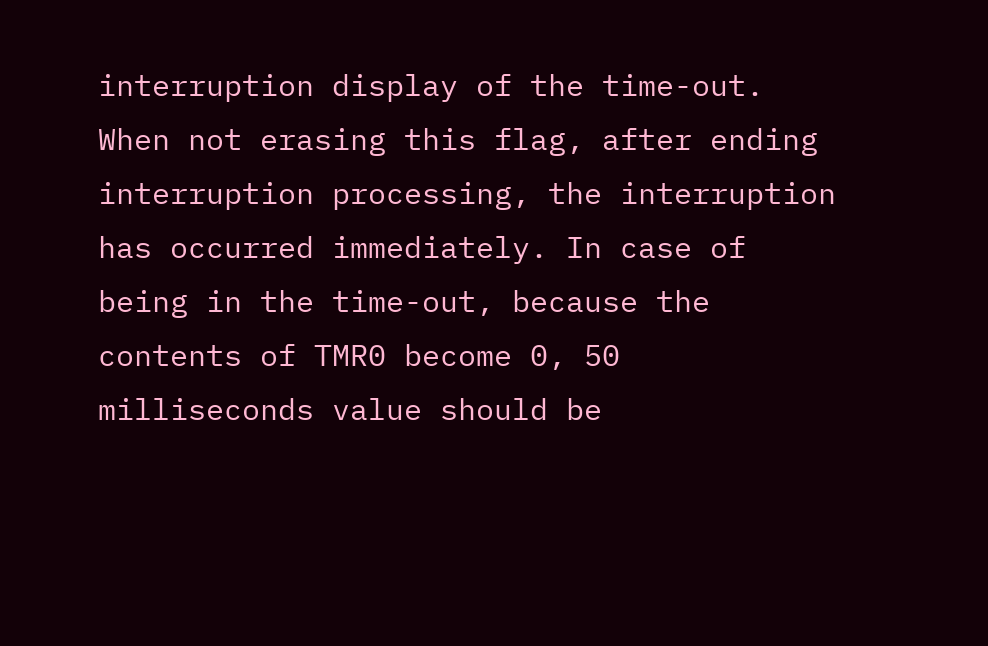interruption display of the time-out. When not erasing this flag, after ending interruption processing, the interruption has occurred immediately. In case of being in the time-out, because the contents of TMR0 become 0, 50 milliseconds value should be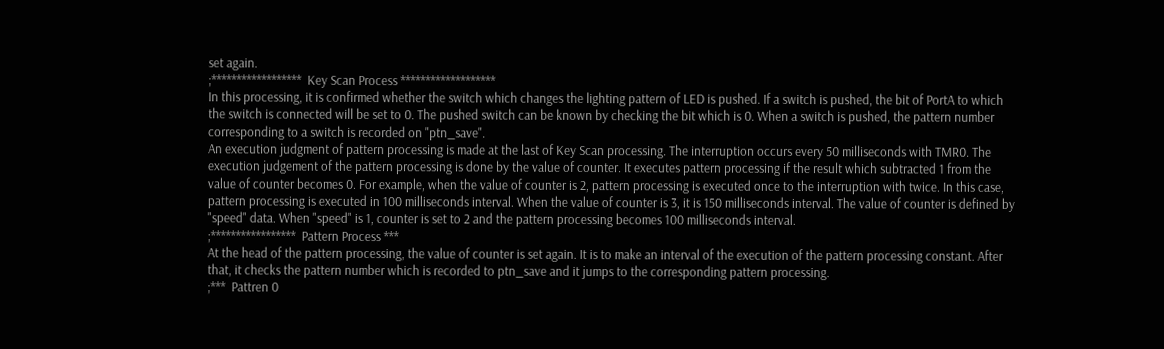set again.
;******************  Key Scan Process *******************
In this processing, it is confirmed whether the switch which changes the lighting pattern of LED is pushed. If a switch is pushed, the bit of PortA to which the switch is connected will be set to 0. The pushed switch can be known by checking the bit which is 0. When a switch is pushed, the pattern number corresponding to a switch is recorded on "ptn_save".
An execution judgment of pattern processing is made at the last of Key Scan processing. The interruption occurs every 50 milliseconds with TMR0. The execution judgement of the pattern processing is done by the value of counter. It executes pattern processing if the result which subtracted 1 from the value of counter becomes 0. For example, when the value of counter is 2, pattern processing is executed once to the interruption with twice. In this case, pattern processing is executed in 100 milliseconds interval. When the value of counter is 3, it is 150 milliseconds interval. The value of counter is defined by "speed" data. When "speed" is 1, counter is set to 2 and the pattern processing becomes 100 milliseconds interval.
;*****************  Pattern Process ***
At the head of the pattern processing, the value of counter is set again. It is to make an interval of the execution of the pattern processing constant. After that, it checks the pattern number which is recorded to ptn_save and it jumps to the corresponding pattern processing.
;***  Pattren 0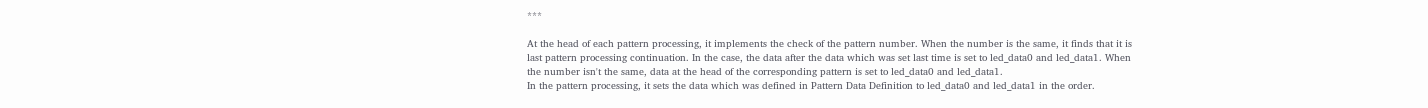***

At the head of each pattern processing, it implements the check of the pattern number. When the number is the same, it finds that it is last pattern processing continuation. In the case, the data after the data which was set last time is set to led_data0 and led_data1. When the number isn't the same, data at the head of the corresponding pattern is set to led_data0 and led_data1.
In the pattern processing, it sets the data which was defined in Pattern Data Definition to led_data0 and led_data1 in the order.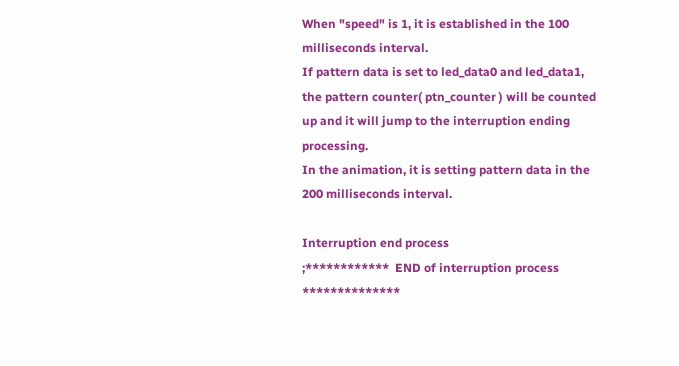When "speed" is 1, it is established in the 100 milliseconds interval.
If pattern data is set to led_data0 and led_data1, the pattern counter( ptn_counter ) will be counted up and it will jump to the interruption ending processing.
In the animation, it is setting pattern data in the 200 milliseconds interval.

Interruption end process
;************  END of interruption process **************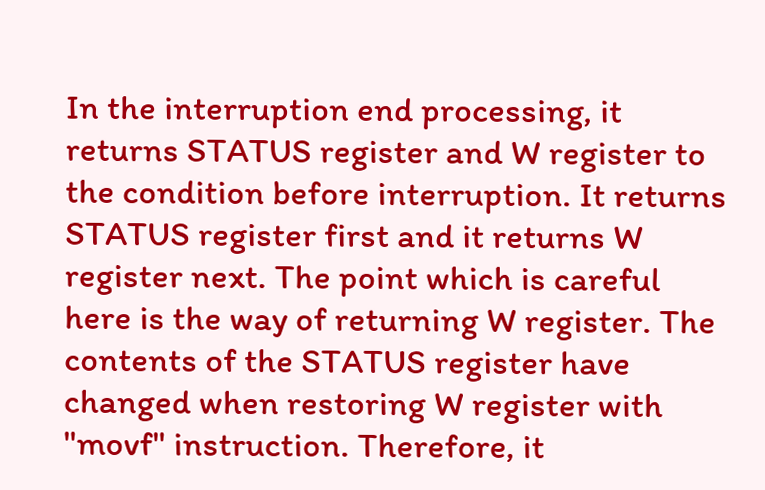In the interruption end processing, it returns STATUS register and W register to the condition before interruption. It returns STATUS register first and it returns W register next. The point which is careful here is the way of returning W register. The contents of the STATUS register have changed when restoring W register with "movf" instruction. Therefore, it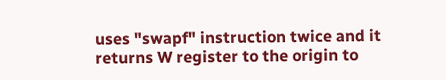uses "swapf" instruction twice and it returns W register to the origin to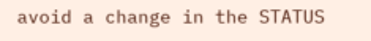avoid a change in the STATUS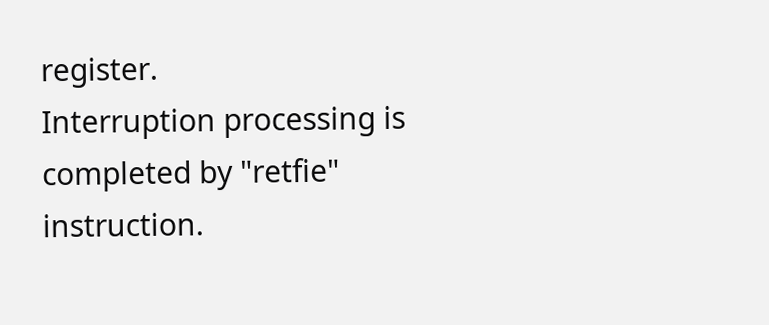register.
Interruption processing is completed by "retfie" instruction.